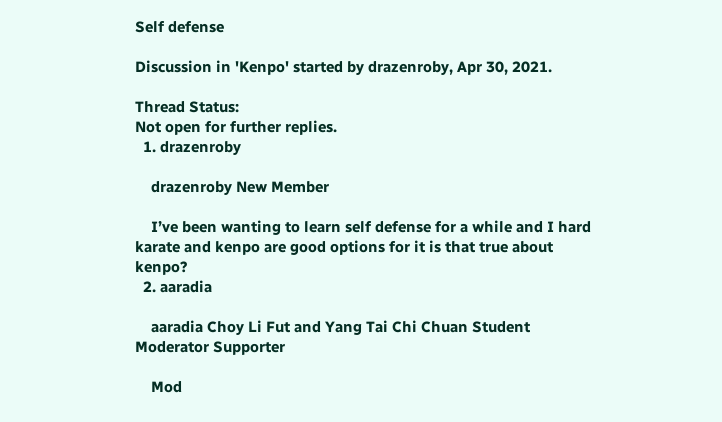Self defense

Discussion in 'Kenpo' started by drazenroby, Apr 30, 2021.

Thread Status:
Not open for further replies.
  1. drazenroby

    drazenroby New Member

    I’ve been wanting to learn self defense for a while and I hard karate and kenpo are good options for it is that true about kenpo?
  2. aaradia

    aaradia Choy Li Fut and Yang Tai Chi Chuan Student Moderator Supporter

    Mod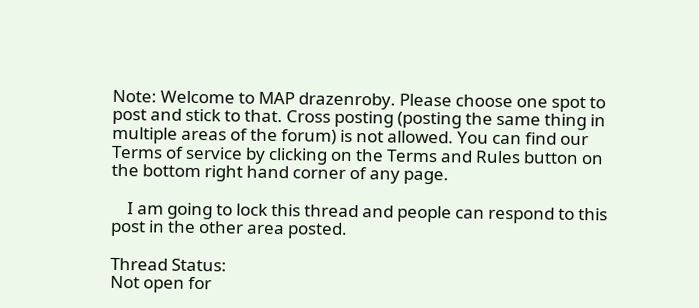Note: Welcome to MAP drazenroby. Please choose one spot to post and stick to that. Cross posting (posting the same thing in multiple areas of the forum) is not allowed. You can find our Terms of service by clicking on the Terms and Rules button on the bottom right hand corner of any page.

    I am going to lock this thread and people can respond to this post in the other area posted.

Thread Status:
Not open for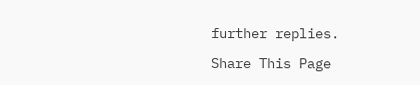further replies.

Share This Page